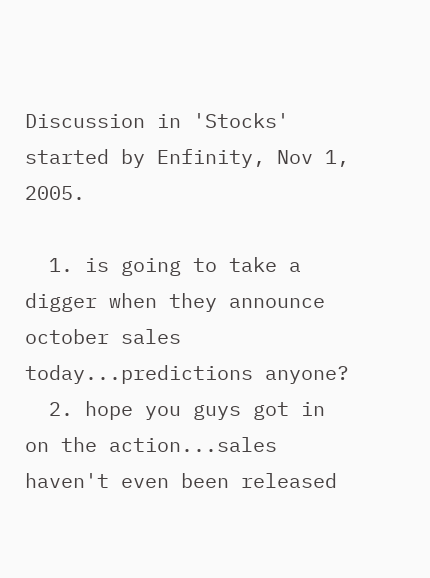Discussion in 'Stocks' started by Enfinity, Nov 1, 2005.

  1. is going to take a digger when they announce october sales today...predictions anyone?
  2. hope you guys got in on the action...sales haven't even been released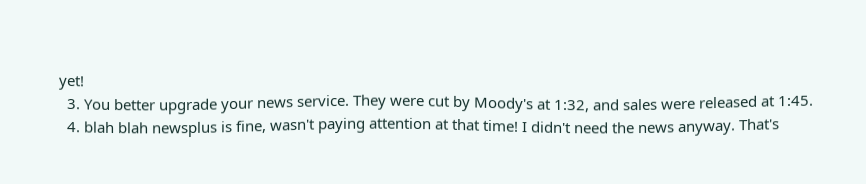yet!
  3. You better upgrade your news service. They were cut by Moody's at 1:32, and sales were released at 1:45.
  4. blah blah newsplus is fine, wasn't paying attention at that time! I didn't need the news anyway. That's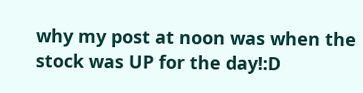why my post at noon was when the stock was UP for the day!:D